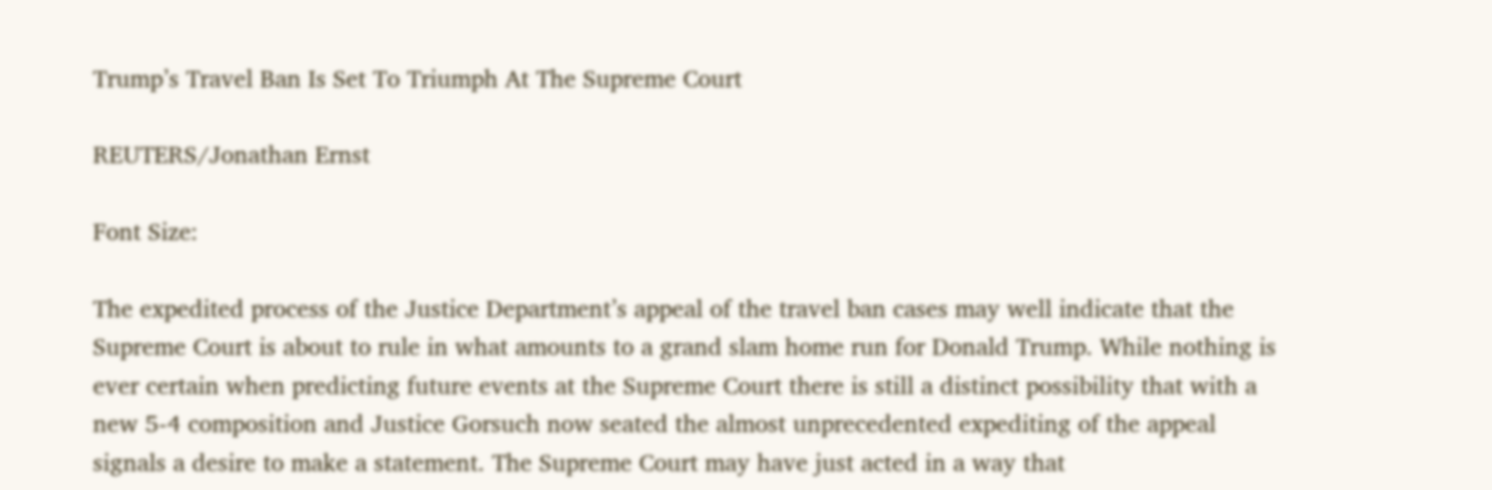Trump’s Travel Ban Is Set To Triumph At The Supreme Court

REUTERS/Jonathan Ernst

Font Size:

The expedited process of the Justice Department’s appeal of the travel ban cases may well indicate that the Supreme Court is about to rule in what amounts to a grand slam home run for Donald Trump. While nothing is ever certain when predicting future events at the Supreme Court there is still a distinct possibility that with a new 5-4 composition and Justice Gorsuch now seated the almost unprecedented expediting of the appeal signals a desire to make a statement. The Supreme Court may have just acted in a way that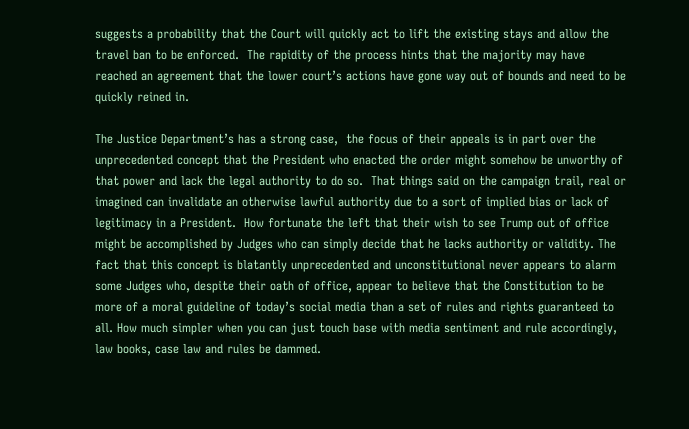suggests a probability that the Court will quickly act to lift the existing stays and allow the travel ban to be enforced.  The rapidity of the process hints that the majority may have reached an agreement that the lower court’s actions have gone way out of bounds and need to be quickly reined in.

The Justice Department’s has a strong case,  the focus of their appeals is in part over the unprecedented concept that the President who enacted the order might somehow be unworthy of that power and lack the legal authority to do so.  That things said on the campaign trail, real or imagined can invalidate an otherwise lawful authority due to a sort of implied bias or lack of legitimacy in a President.  How fortunate the left that their wish to see Trump out of office might be accomplished by Judges who can simply decide that he lacks authority or validity. The fact that this concept is blatantly unprecedented and unconstitutional never appears to alarm some Judges who, despite their oath of office, appear to believe that the Constitution to be more of a moral guideline of today’s social media than a set of rules and rights guaranteed to all. How much simpler when you can just touch base with media sentiment and rule accordingly, law books, case law and rules be dammed.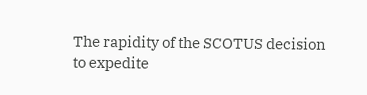The rapidity of the SCOTUS decision to expedite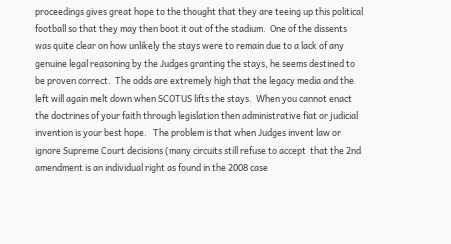proceedings gives great hope to the thought that they are teeing up this political football so that they may then boot it out of the stadium.  One of the dissents was quite clear on how unlikely the stays were to remain due to a lack of any genuine legal reasoning by the Judges granting the stays, he seems destined to be proven correct.  The odds are extremely high that the legacy media and the left will again melt down when SCOTUS lifts the stays.  When you cannot enact the doctrines of your faith through legislation then administrative fiat or judicial invention is your best hope.   The problem is that when Judges invent law or ignore Supreme Court decisions (many circuits still refuse to accept  that the 2nd amendment is an individual right as found in the 2008 case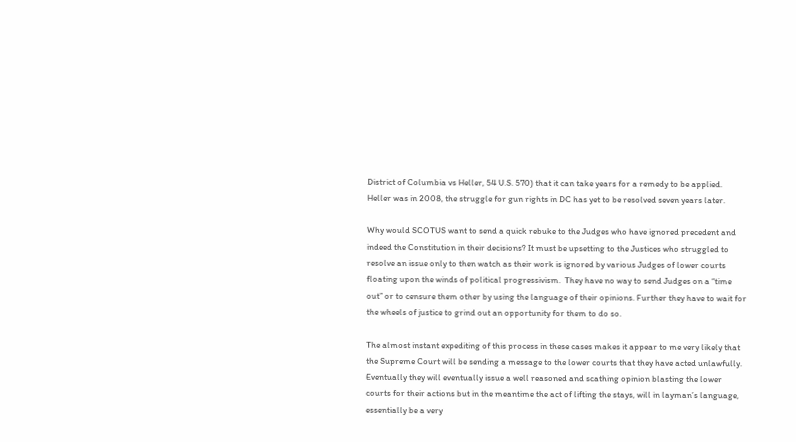District of Columbia vs Heller, 54 U.S. 570) that it can take years for a remedy to be applied.  Heller was in 2008, the struggle for gun rights in DC has yet to be resolved seven years later.

Why would SCOTUS want to send a quick rebuke to the Judges who have ignored precedent and indeed the Constitution in their decisions? It must be upsetting to the Justices who struggled to resolve an issue only to then watch as their work is ignored by various Judges of lower courts floating upon the winds of political progressivism.  They have no way to send Judges on a “time out” or to censure them other by using the language of their opinions. Further they have to wait for the wheels of justice to grind out an opportunity for them to do so.

The almost instant expediting of this process in these cases makes it appear to me very likely that the Supreme Court will be sending a message to the lower courts that they have acted unlawfully. Eventually they will eventually issue a well reasoned and scathing opinion blasting the lower courts for their actions but in the meantime the act of lifting the stays, will in layman’s language, essentially be a very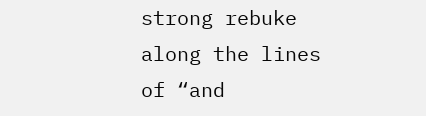strong rebuke along the lines of “and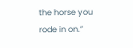the horse you rode in on.”